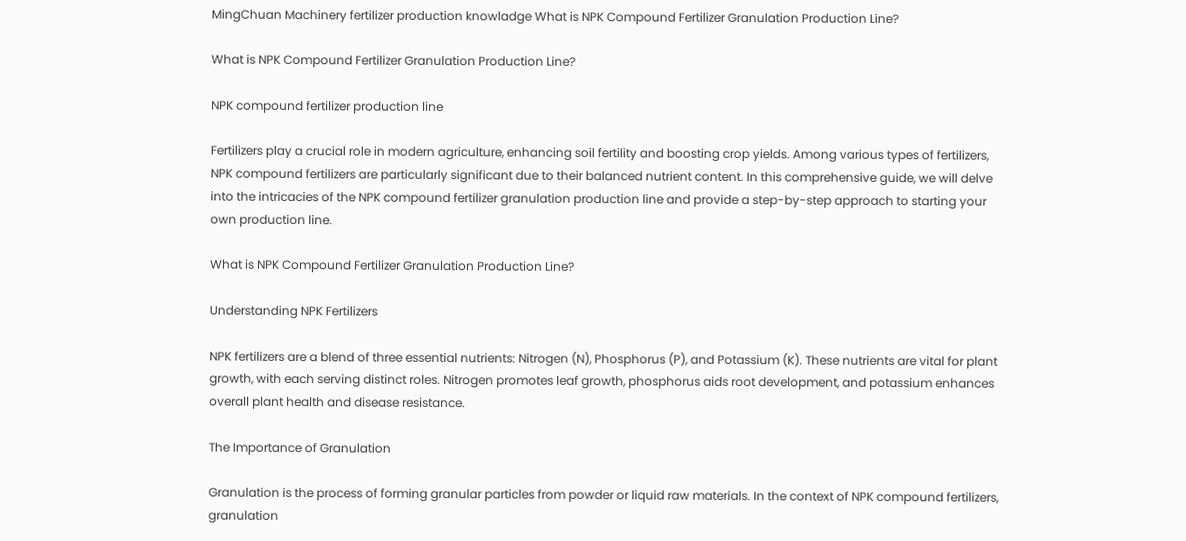MingChuan Machinery fertilizer production knowladge What is NPK Compound Fertilizer Granulation Production Line?

What is NPK Compound Fertilizer Granulation Production Line?

NPK compound fertilizer production line

Fertilizers play a crucial role in modern agriculture, enhancing soil fertility and boosting crop yields. Among various types of fertilizers, NPK compound fertilizers are particularly significant due to their balanced nutrient content. In this comprehensive guide, we will delve into the intricacies of the NPK compound fertilizer granulation production line and provide a step-by-step approach to starting your own production line.

What is NPK Compound Fertilizer Granulation Production Line?

Understanding NPK Fertilizers

NPK fertilizers are a blend of three essential nutrients: Nitrogen (N), Phosphorus (P), and Potassium (K). These nutrients are vital for plant growth, with each serving distinct roles. Nitrogen promotes leaf growth, phosphorus aids root development, and potassium enhances overall plant health and disease resistance.

The Importance of Granulation

Granulation is the process of forming granular particles from powder or liquid raw materials. In the context of NPK compound fertilizers, granulation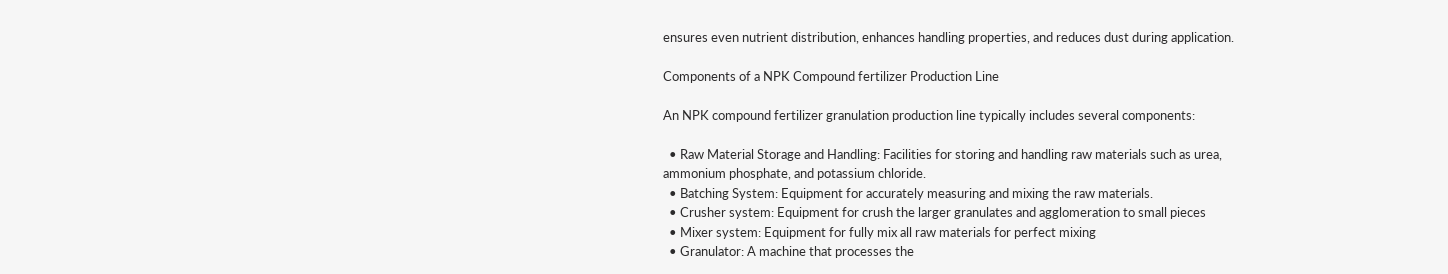ensures even nutrient distribution, enhances handling properties, and reduces dust during application.

Components of a NPK Compound fertilizer Production Line

An NPK compound fertilizer granulation production line typically includes several components:

  • Raw Material Storage and Handling: Facilities for storing and handling raw materials such as urea, ammonium phosphate, and potassium chloride.
  • Batching System: Equipment for accurately measuring and mixing the raw materials.
  • Crusher system: Equipment for crush the larger granulates and agglomeration to small pieces
  • Mixer system: Equipment for fully mix all raw materials for perfect mixing
  • Granulator: A machine that processes the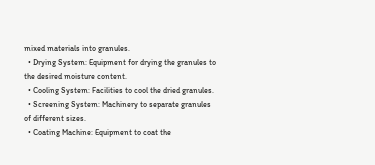mixed materials into granules.
  • Drying System: Equipment for drying the granules to the desired moisture content.
  • Cooling System: Facilities to cool the dried granules.
  • Screening System: Machinery to separate granules of different sizes.
  • Coating Machine: Equipment to coat the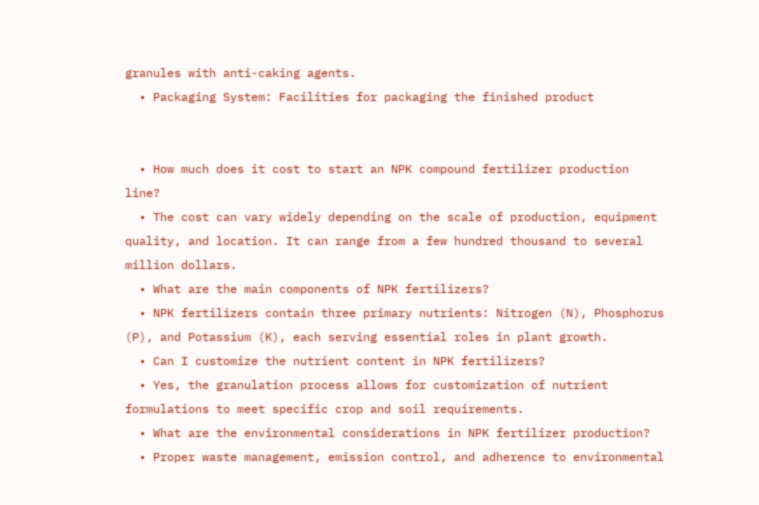granules with anti-caking agents.
  • Packaging System: Facilities for packaging the finished product


  • How much does it cost to start an NPK compound fertilizer production line?
  • The cost can vary widely depending on the scale of production, equipment quality, and location. It can range from a few hundred thousand to several million dollars.
  • What are the main components of NPK fertilizers?
  • NPK fertilizers contain three primary nutrients: Nitrogen (N), Phosphorus (P), and Potassium (K), each serving essential roles in plant growth.
  • Can I customize the nutrient content in NPK fertilizers?
  • Yes, the granulation process allows for customization of nutrient formulations to meet specific crop and soil requirements.
  • What are the environmental considerations in NPK fertilizer production?
  • Proper waste management, emission control, and adherence to environmental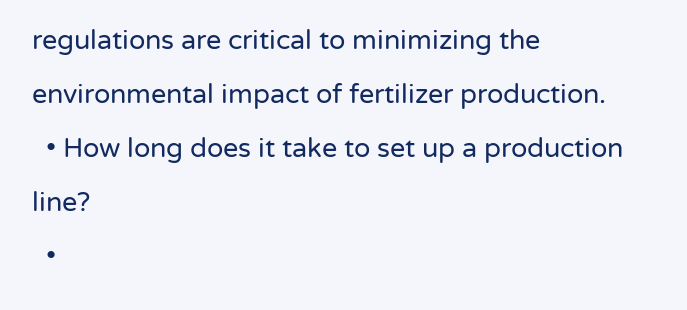regulations are critical to minimizing the environmental impact of fertilizer production.
  • How long does it take to set up a production line?
  •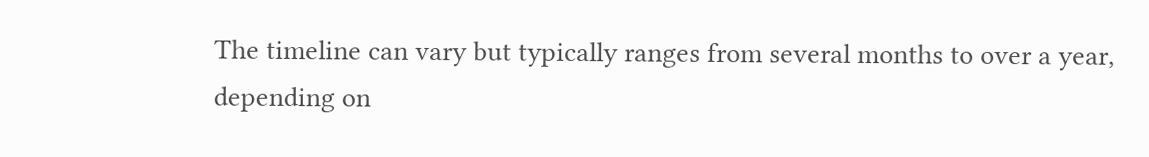The timeline can vary but typically ranges from several months to over a year, depending on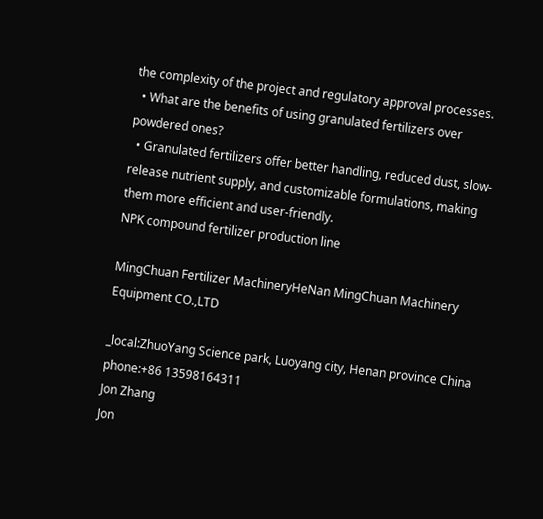the complexity of the project and regulatory approval processes.
  • What are the benefits of using granulated fertilizers over powdered ones?
  • Granulated fertilizers offer better handling, reduced dust, slow-release nutrient supply, and customizable formulations, making them more efficient and user-friendly.
NPK compound fertilizer production line

MingChuan Fertilizer MachineryHeNan MingChuan Machinery Equipment CO.,LTD

_local:ZhuoYang Science park, Luoyang city, Henan province China
phone:+86 13598164311
Jon Zhang
Jon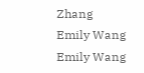Zhang
Emily Wang
Emily Wang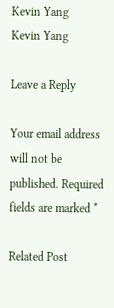Kevin Yang
Kevin Yang

Leave a Reply

Your email address will not be published. Required fields are marked *

Related Post